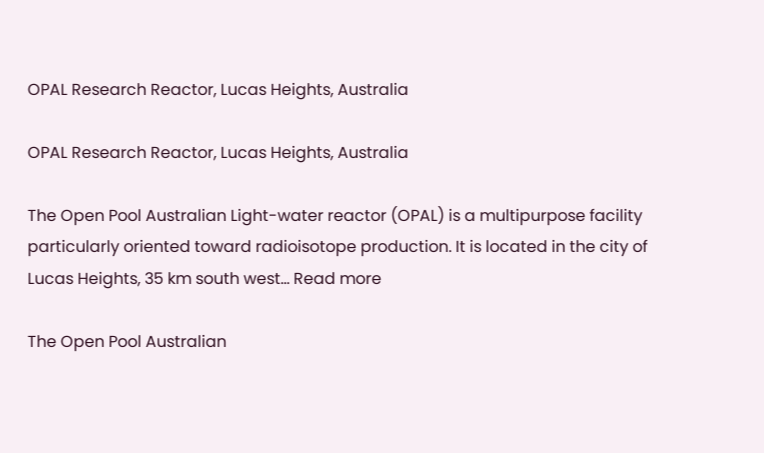OPAL Research Reactor, Lucas Heights, Australia

OPAL Research Reactor, Lucas Heights, Australia

The Open Pool Australian Light-water reactor (OPAL) is a multipurpose facility particularly oriented toward radioisotope production. It is located in the city of Lucas Heights, 35 km south west... Read more

The Open Pool Australian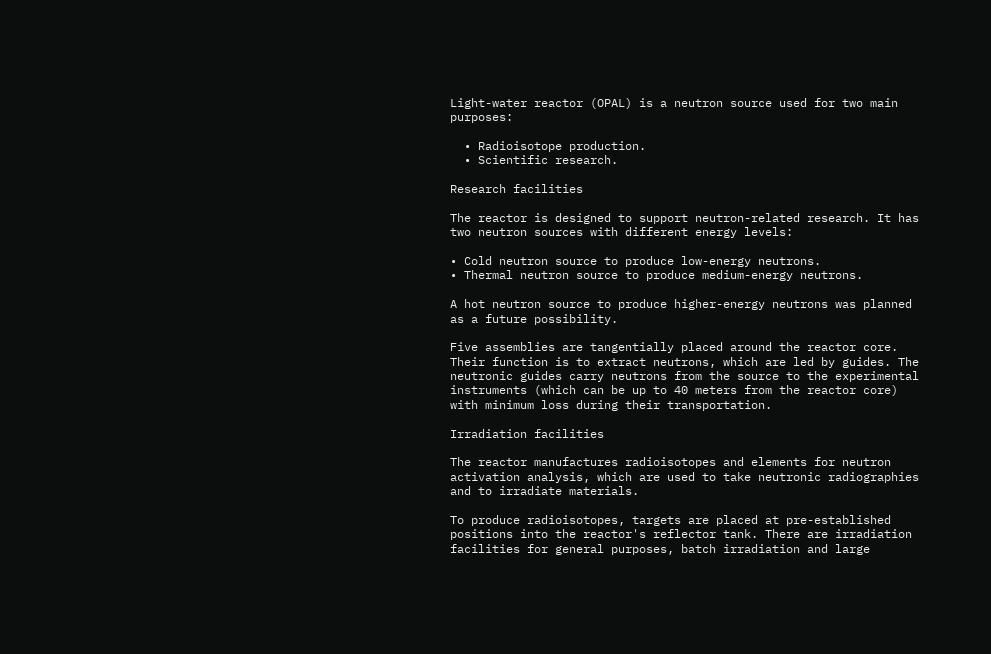Light-water reactor (OPAL) is a neutron source used for two main purposes:

  • Radioisotope production.
  • Scientific research.

Research facilities

The reactor is designed to support neutron-related research. It has two neutron sources with different energy levels:

• Cold neutron source to produce low-energy neutrons.
• Thermal neutron source to produce medium-energy neutrons.

A hot neutron source to produce higher-energy neutrons was planned as a future possibility.

Five assemblies are tangentially placed around the reactor core. Their function is to extract neutrons, which are led by guides. The neutronic guides carry neutrons from the source to the experimental instruments (which can be up to 40 meters from the reactor core) with minimum loss during their transportation.

Irradiation facilities

The reactor manufactures radioisotopes and elements for neutron activation analysis, which are used to take neutronic radiographies and to irradiate materials.

To produce radioisotopes, targets are placed at pre-established positions into the reactor's reflector tank. There are irradiation facilities for general purposes, batch irradiation and large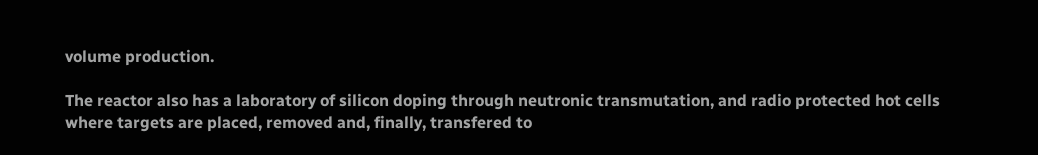volume production.

The reactor also has a laboratory of silicon doping through neutronic transmutation, and radio protected hot cells where targets are placed, removed and, finally, transfered to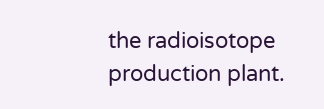the radioisotope production plant.